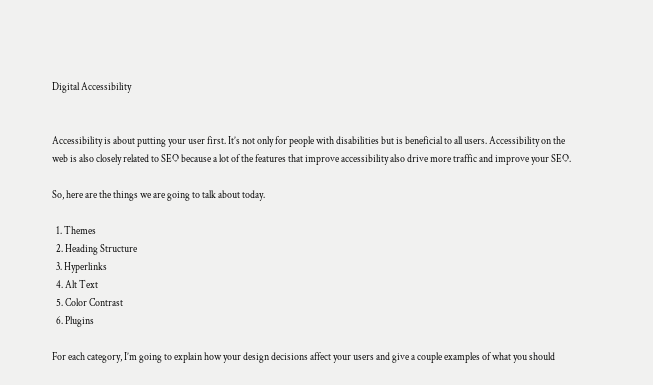Digital Accessibility


Accessibility is about putting your user first. It’s not only for people with disabilities but is beneficial to all users. Accessibility on the web is also closely related to SEO because a lot of the features that improve accessibility also drive more traffic and improve your SEO.

So, here are the things we are going to talk about today.

  1. Themes
  2. Heading Structure
  3. Hyperlinks
  4. Alt Text
  5. Color Contrast
  6. Plugins

For each category, I’m going to explain how your design decisions affect your users and give a couple examples of what you should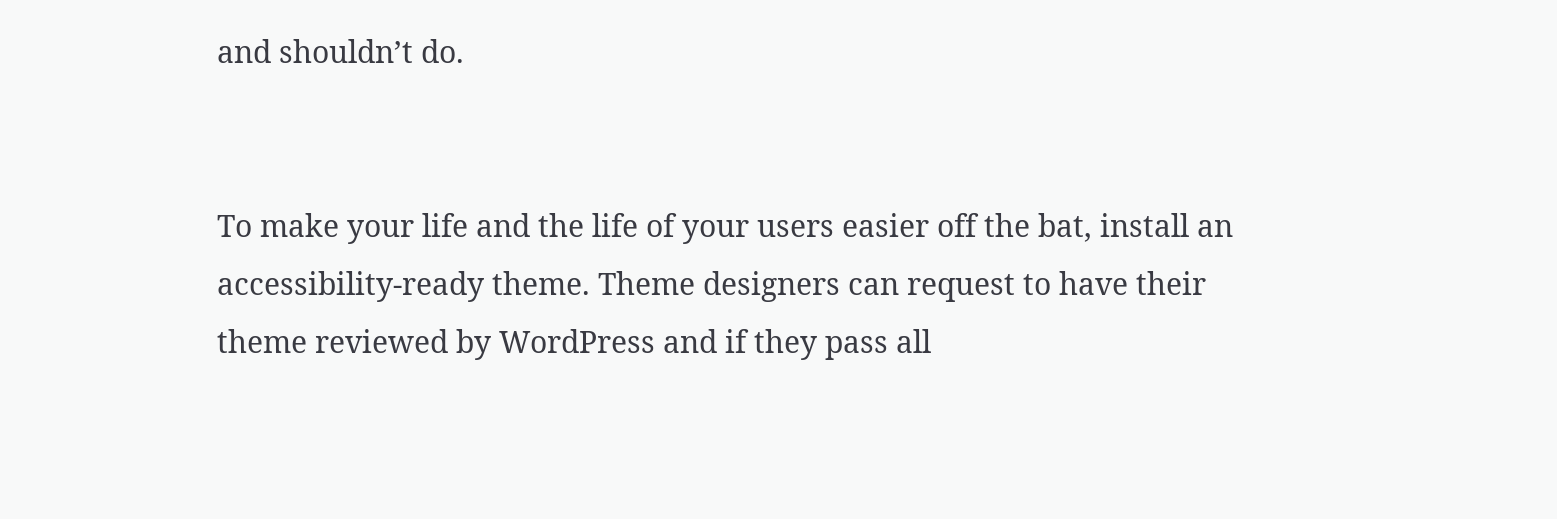and shouldn’t do.


To make your life and the life of your users easier off the bat, install an accessibility-ready theme. Theme designers can request to have their theme reviewed by WordPress and if they pass all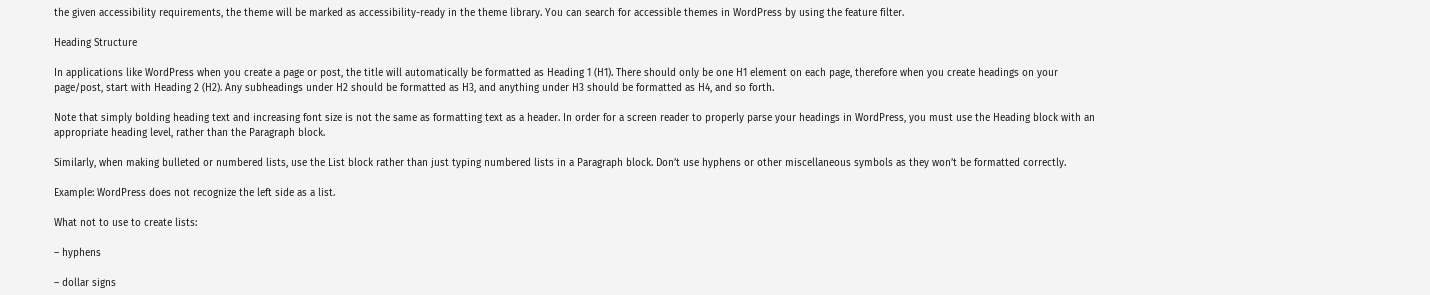the given accessibility requirements, the theme will be marked as accessibility-ready in the theme library. You can search for accessible themes in WordPress by using the feature filter.

Heading Structure

In applications like WordPress when you create a page or post, the title will automatically be formatted as Heading 1 (H1). There should only be one H1 element on each page, therefore when you create headings on your page/post, start with Heading 2 (H2). Any subheadings under H2 should be formatted as H3, and anything under H3 should be formatted as H4, and so forth.

Note that simply bolding heading text and increasing font size is not the same as formatting text as a header. In order for a screen reader to properly parse your headings in WordPress, you must use the Heading block with an appropriate heading level, rather than the Paragraph block.

Similarly, when making bulleted or numbered lists, use the List block rather than just typing numbered lists in a Paragraph block. Don’t use hyphens or other miscellaneous symbols as they won’t be formatted correctly.

Example: WordPress does not recognize the left side as a list.

What not to use to create lists:

– hyphens

– dollar signs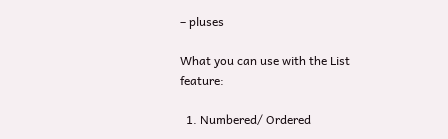– pluses

What you can use with the List feature:

  1. Numbered/ Ordered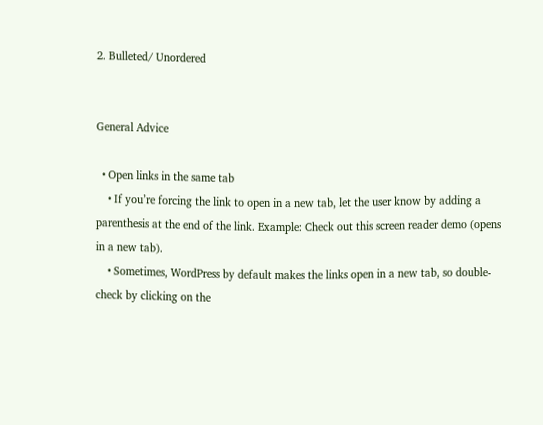2. Bulleted/ Unordered


General Advice

  • Open links in the same tab
    • If you’re forcing the link to open in a new tab, let the user know by adding a parenthesis at the end of the link. Example: Check out this screen reader demo (opens in a new tab).
    • Sometimes, WordPress by default makes the links open in a new tab, so double-check by clicking on the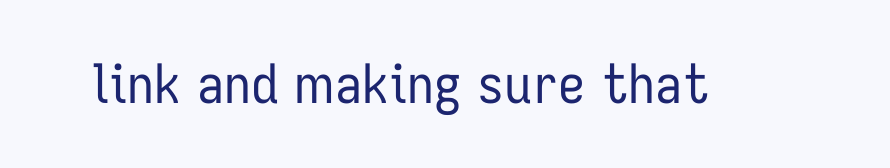link and making sure that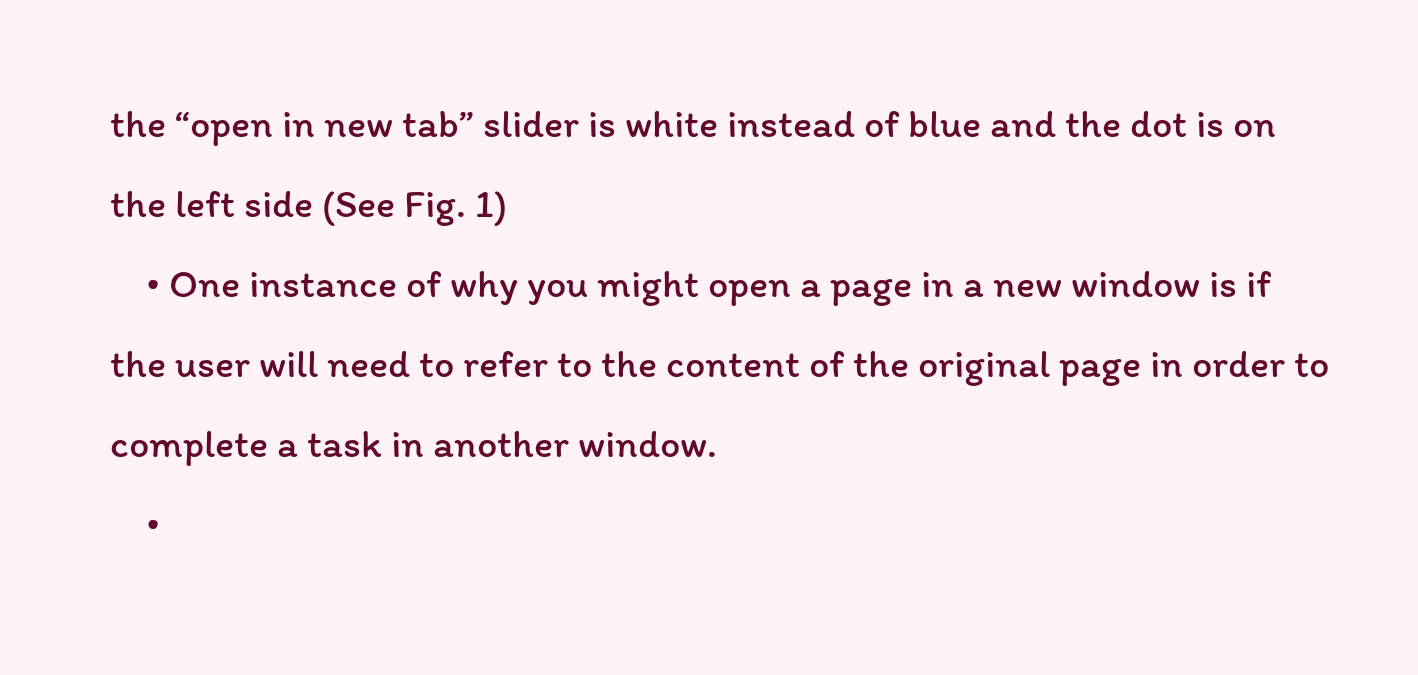the “open in new tab” slider is white instead of blue and the dot is on the left side (See Fig. 1)
    • One instance of why you might open a page in a new window is if the user will need to refer to the content of the original page in order to complete a task in another window.
    •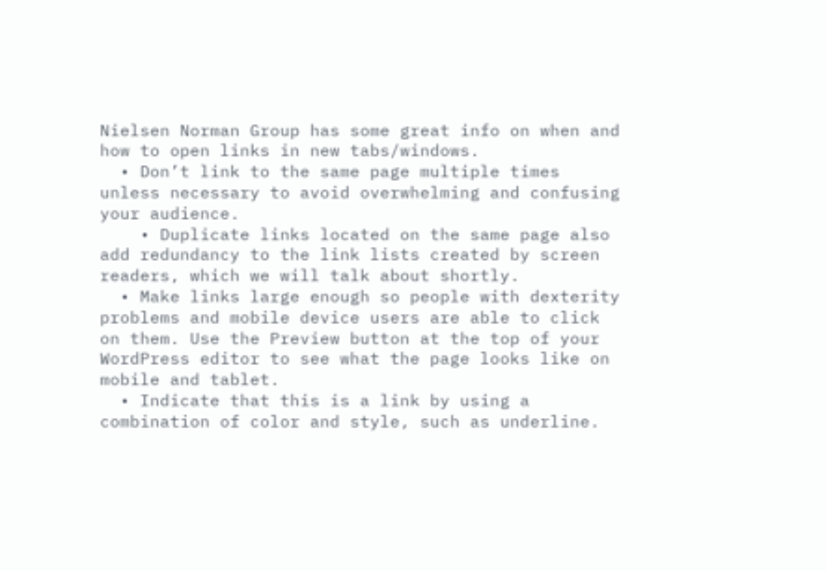Nielsen Norman Group has some great info on when and how to open links in new tabs/windows.
  • Don’t link to the same page multiple times unless necessary to avoid overwhelming and confusing your audience.
    • Duplicate links located on the same page also add redundancy to the link lists created by screen readers, which we will talk about shortly.
  • Make links large enough so people with dexterity problems and mobile device users are able to click on them. Use the Preview button at the top of your WordPress editor to see what the page looks like on mobile and tablet.
  • Indicate that this is a link by using a combination of color and style, such as underline.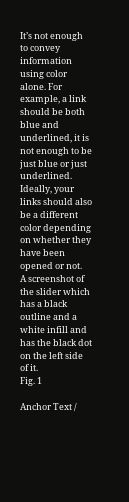It’s not enough to convey information using color alone. For example, a link should be both blue and underlined, it is not enough to be just blue or just underlined. Ideally, your links should also be a different color depending on whether they have been opened or not.
A screenshot of the slider which has a black outline and a white infill and has the black dot on the left side of it.
Fig. 1

Anchor Text /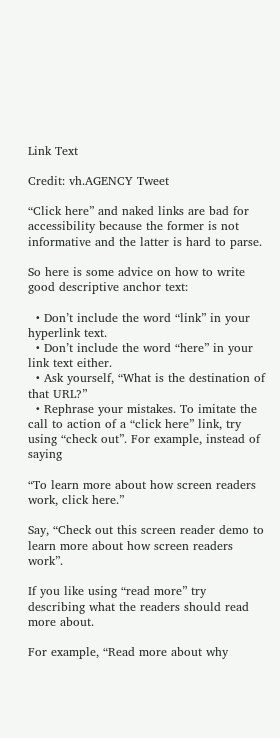Link Text

Credit: vh.AGENCY Tweet

“Click here” and naked links are bad for accessibility because the former is not informative and the latter is hard to parse.

So here is some advice on how to write good descriptive anchor text:

  • Don’t include the word “link” in your hyperlink text.
  • Don’t include the word “here” in your link text either.
  • Ask yourself, “What is the destination of that URL?”
  • Rephrase your mistakes. To imitate the call to action of a “click here” link, try using “check out”. For example, instead of saying

“To learn more about how screen readers work, click here.”

Say, “Check out this screen reader demo to learn more about how screen readers work”.

If you like using “read more” try describing what the readers should read more about.

For example, “Read more about why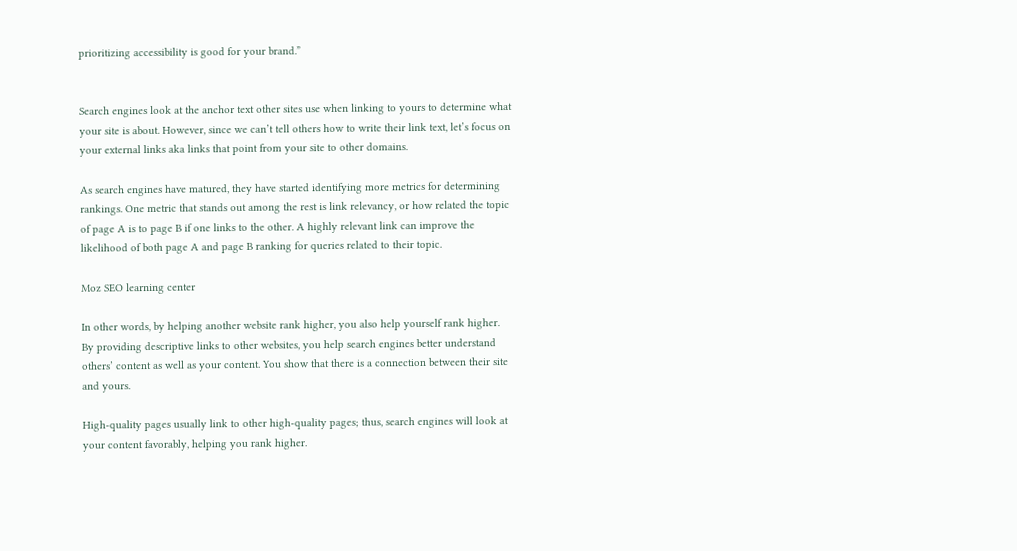prioritizing accessibility is good for your brand.”


Search engines look at the anchor text other sites use when linking to yours to determine what your site is about. However, since we can’t tell others how to write their link text, let’s focus on your external links aka links that point from your site to other domains.

As search engines have matured, they have started identifying more metrics for determining rankings. One metric that stands out among the rest is link relevancy, or how related the topic of page A is to page B if one links to the other. A highly relevant link can improve the likelihood of both page A and page B ranking for queries related to their topic.

Moz SEO learning center

In other words, by helping another website rank higher, you also help yourself rank higher. By providing descriptive links to other websites, you help search engines better understand others’ content as well as your content. You show that there is a connection between their site and yours.

High-quality pages usually link to other high-quality pages; thus, search engines will look at your content favorably, helping you rank higher.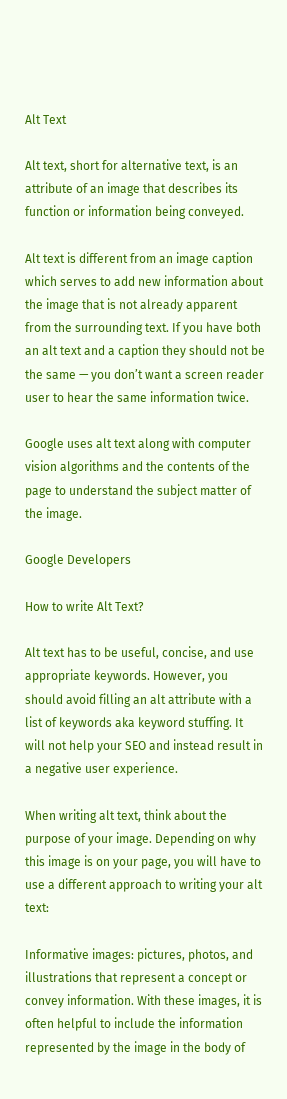Alt Text

Alt text, short for alternative text, is an attribute of an image that describes its function or information being conveyed.

Alt text is different from an image caption which serves to add new information about the image that is not already apparent from the surrounding text. If you have both an alt text and a caption they should not be the same — you don’t want a screen reader user to hear the same information twice.

Google uses alt text along with computer vision algorithms and the contents of the page to understand the subject matter of the image.

Google Developers

How to write Alt Text?

Alt text has to be useful, concise, and use appropriate keywords. However, you should avoid filling an alt attribute with a list of keywords aka keyword stuffing. It will not help your SEO and instead result in a negative user experience.

When writing alt text, think about the purpose of your image. Depending on why this image is on your page, you will have to use a different approach to writing your alt text:

Informative images: pictures, photos, and illustrations that represent a concept or convey information. With these images, it is often helpful to include the information represented by the image in the body of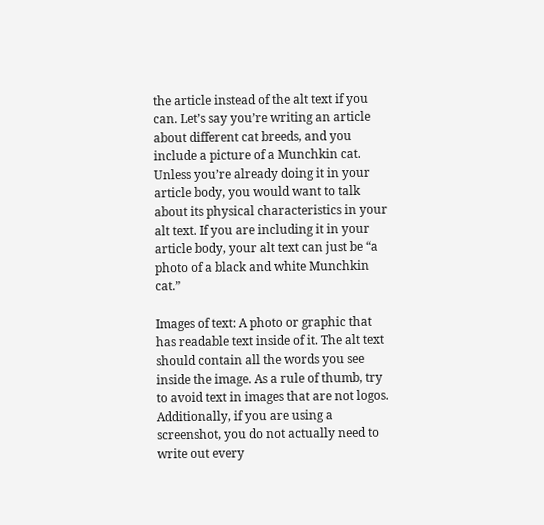the article instead of the alt text if you can. Let’s say you’re writing an article about different cat breeds, and you include a picture of a Munchkin cat. Unless you’re already doing it in your article body, you would want to talk about its physical characteristics in your alt text. If you are including it in your article body, your alt text can just be “a photo of a black and white Munchkin cat.”

Images of text: A photo or graphic that has readable text inside of it. The alt text should contain all the words you see inside the image. As a rule of thumb, try to avoid text in images that are not logos. Additionally, if you are using a screenshot, you do not actually need to write out every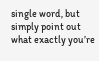single word, but simply point out what exactly you’re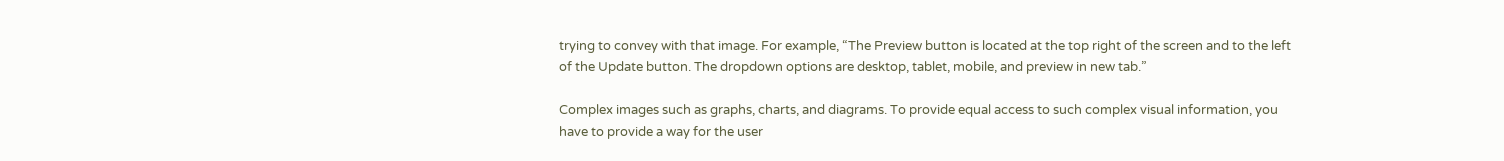trying to convey with that image. For example, “The Preview button is located at the top right of the screen and to the left of the Update button. The dropdown options are desktop, tablet, mobile, and preview in new tab.”

Complex images such as graphs, charts, and diagrams. To provide equal access to such complex visual information, you have to provide a way for the user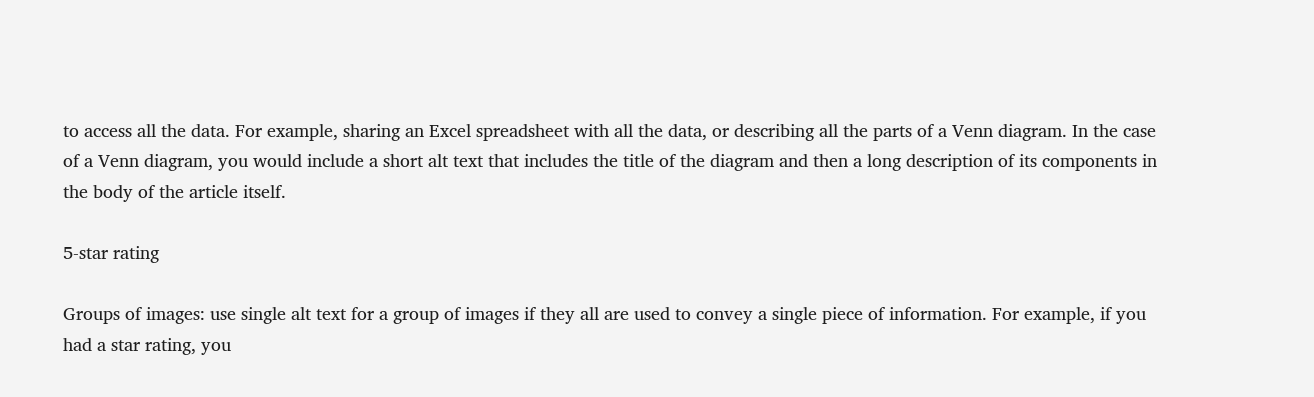to access all the data. For example, sharing an Excel spreadsheet with all the data, or describing all the parts of a Venn diagram. In the case of a Venn diagram, you would include a short alt text that includes the title of the diagram and then a long description of its components in the body of the article itself.

5-star rating

Groups of images: use single alt text for a group of images if they all are used to convey a single piece of information. For example, if you had a star rating, you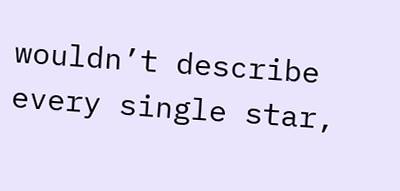wouldn’t describe every single star,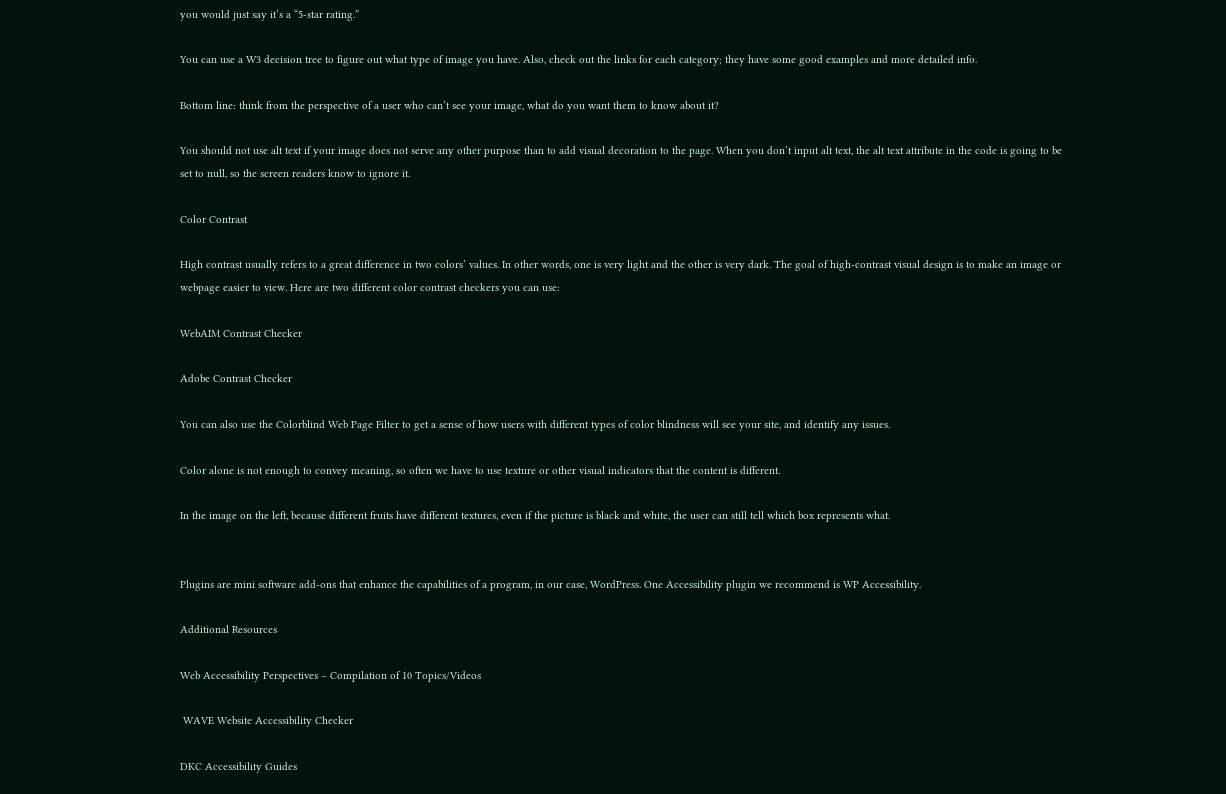you would just say it’s a “5-star rating.”

You can use a W3 decision tree to figure out what type of image you have. Also, check out the links for each category; they have some good examples and more detailed info.

Bottom line: think from the perspective of a user who can’t see your image, what do you want them to know about it?

You should not use alt text if your image does not serve any other purpose than to add visual decoration to the page. When you don’t input alt text, the alt text attribute in the code is going to be set to null, so the screen readers know to ignore it.

Color Contrast

High contrast usually refers to a great difference in two colors’ values. In other words, one is very light and the other is very dark. The goal of high-contrast visual design is to make an image or webpage easier to view. Here are two different color contrast checkers you can use:

WebAIM Contrast Checker

Adobe Contrast Checker

You can also use the Colorblind Web Page Filter to get a sense of how users with different types of color blindness will see your site, and identify any issues.

Color alone is not enough to convey meaning, so often we have to use texture or other visual indicators that the content is different.

In the image on the left, because different fruits have different textures, even if the picture is black and white, the user can still tell which box represents what.


Plugins are mini software add-ons that enhance the capabilities of a program, in our case, WordPress. One Accessibility plugin we recommend is WP Accessibility.

Additional Resources

Web Accessibility Perspectives – Compilation of 10 Topics/Videos

 WAVE Website Accessibility Checker

DKC Accessibility Guides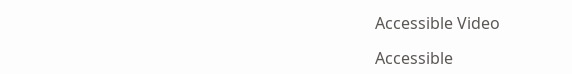Accessible Video

Accessible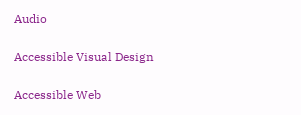Audio

Accessible Visual Design

Accessible Web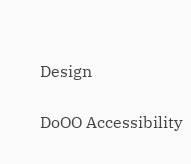Design

DoOO Accessibility